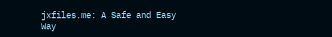jxfiles.me: A Safe and Easy Way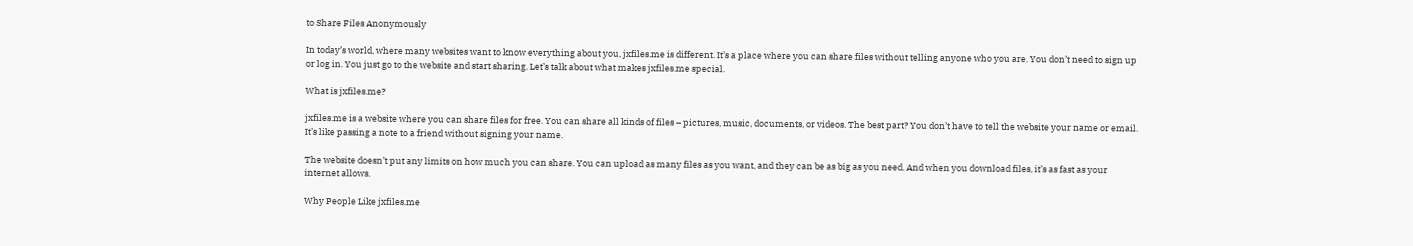to Share Files Anonymously

In today’s world, where many websites want to know everything about you, jxfiles.me is different. It’s a place where you can share files without telling anyone who you are. You don’t need to sign up or log in. You just go to the website and start sharing. Let’s talk about what makes jxfiles.me special.

What is jxfiles.me?

jxfiles.me is a website where you can share files for free. You can share all kinds of files – pictures, music, documents, or videos. The best part? You don’t have to tell the website your name or email. It’s like passing a note to a friend without signing your name.

The website doesn’t put any limits on how much you can share. You can upload as many files as you want, and they can be as big as you need. And when you download files, it’s as fast as your internet allows.

Why People Like jxfiles.me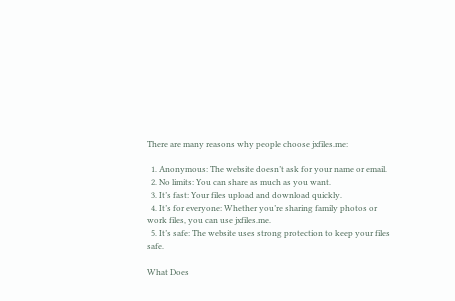There are many reasons why people choose jxfiles.me:

  1. Anonymous: The website doesn’t ask for your name or email.
  2. No limits: You can share as much as you want.
  3. It’s fast: Your files upload and download quickly.
  4. It’s for everyone: Whether you’re sharing family photos or work files, you can use jxfiles.me.
  5. It’s safe: The website uses strong protection to keep your files safe.

What Does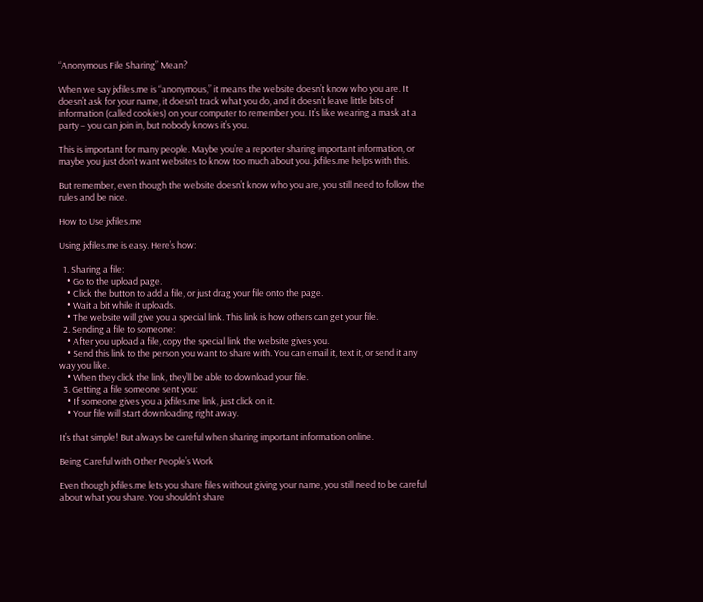“Anonymous File Sharing” Mean?

When we say jxfiles.me is “anonymous,” it means the website doesn’t know who you are. It doesn’t ask for your name, it doesn’t track what you do, and it doesn’t leave little bits of information (called cookies) on your computer to remember you. It’s like wearing a mask at a party – you can join in, but nobody knows it’s you.

This is important for many people. Maybe you’re a reporter sharing important information, or maybe you just don’t want websites to know too much about you. jxfiles.me helps with this.

But remember, even though the website doesn’t know who you are, you still need to follow the rules and be nice.

How to Use jxfiles.me

Using jxfiles.me is easy. Here’s how:

  1. Sharing a file:
    • Go to the upload page.
    • Click the button to add a file, or just drag your file onto the page.
    • Wait a bit while it uploads.
    • The website will give you a special link. This link is how others can get your file.
  2. Sending a file to someone:
    • After you upload a file, copy the special link the website gives you.
    • Send this link to the person you want to share with. You can email it, text it, or send it any way you like.
    • When they click the link, they’ll be able to download your file.
  3. Getting a file someone sent you:
    • If someone gives you a jxfiles.me link, just click on it.
    • Your file will start downloading right away.

It’s that simple! But always be careful when sharing important information online.

Being Careful with Other People’s Work

Even though jxfiles.me lets you share files without giving your name, you still need to be careful about what you share. You shouldn’t share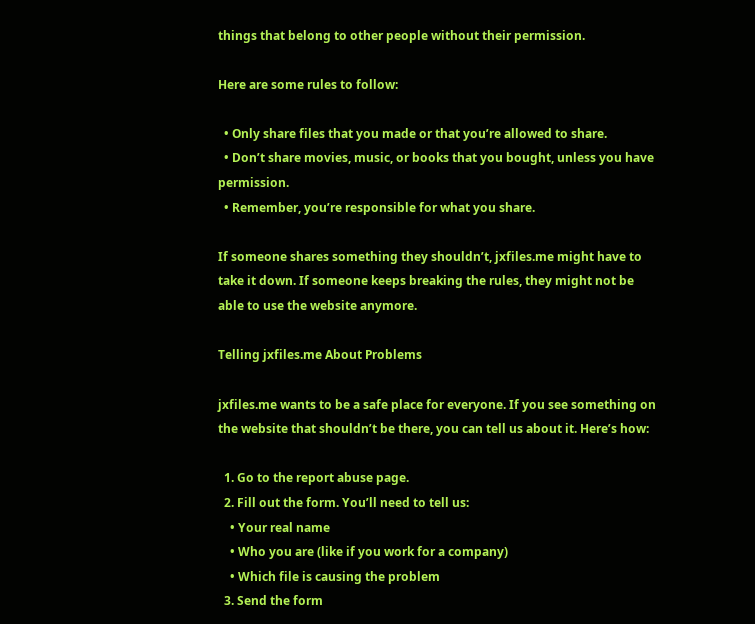things that belong to other people without their permission.

Here are some rules to follow:

  • Only share files that you made or that you’re allowed to share.
  • Don’t share movies, music, or books that you bought, unless you have permission.
  • Remember, you’re responsible for what you share.

If someone shares something they shouldn’t, jxfiles.me might have to take it down. If someone keeps breaking the rules, they might not be able to use the website anymore.

Telling jxfiles.me About Problems

jxfiles.me wants to be a safe place for everyone. If you see something on the website that shouldn’t be there, you can tell us about it. Here’s how:

  1. Go to the report abuse page.
  2. Fill out the form. You’ll need to tell us:
    • Your real name
    • Who you are (like if you work for a company)
    • Which file is causing the problem
  3. Send the form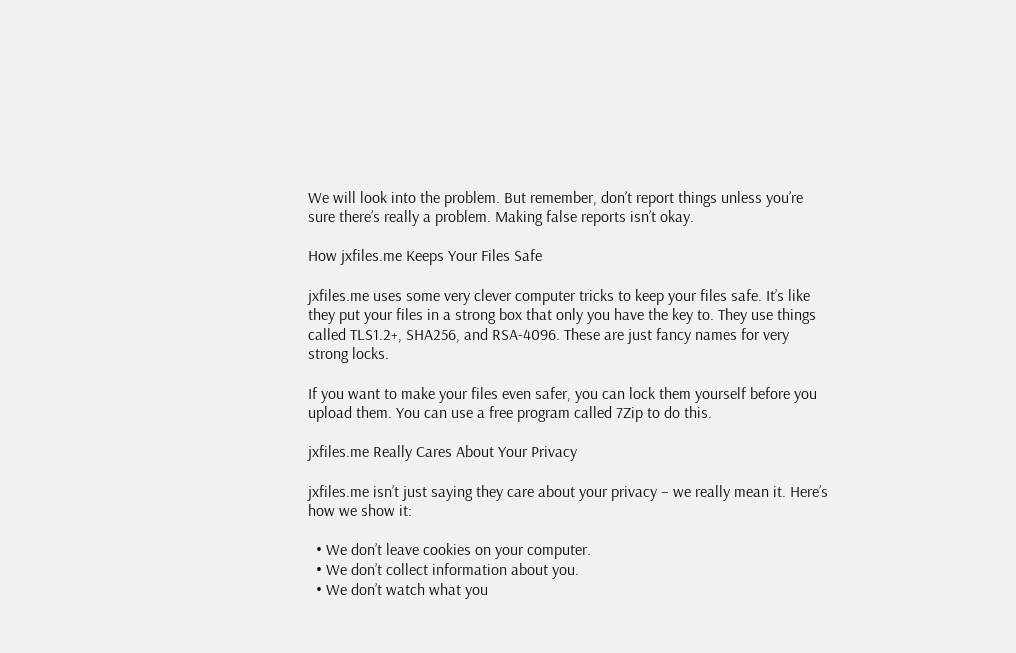We will look into the problem. But remember, don’t report things unless you’re sure there’s really a problem. Making false reports isn’t okay.

How jxfiles.me Keeps Your Files Safe

jxfiles.me uses some very clever computer tricks to keep your files safe. It’s like they put your files in a strong box that only you have the key to. They use things called TLS1.2+, SHA256, and RSA-4096. These are just fancy names for very strong locks.

If you want to make your files even safer, you can lock them yourself before you upload them. You can use a free program called 7Zip to do this.

jxfiles.me Really Cares About Your Privacy

jxfiles.me isn’t just saying they care about your privacy – we really mean it. Here’s how we show it:

  • We don’t leave cookies on your computer.
  • We don’t collect information about you.
  • We don’t watch what you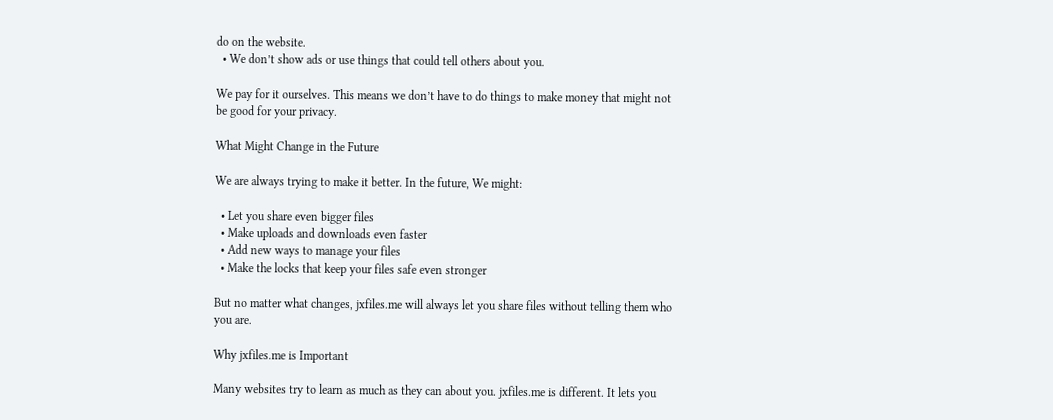do on the website.
  • We don’t show ads or use things that could tell others about you.

We pay for it ourselves. This means we don’t have to do things to make money that might not be good for your privacy.

What Might Change in the Future

We are always trying to make it better. In the future, We might:

  • Let you share even bigger files
  • Make uploads and downloads even faster
  • Add new ways to manage your files
  • Make the locks that keep your files safe even stronger

But no matter what changes, jxfiles.me will always let you share files without telling them who you are.

Why jxfiles.me is Important

Many websites try to learn as much as they can about you. jxfiles.me is different. It lets you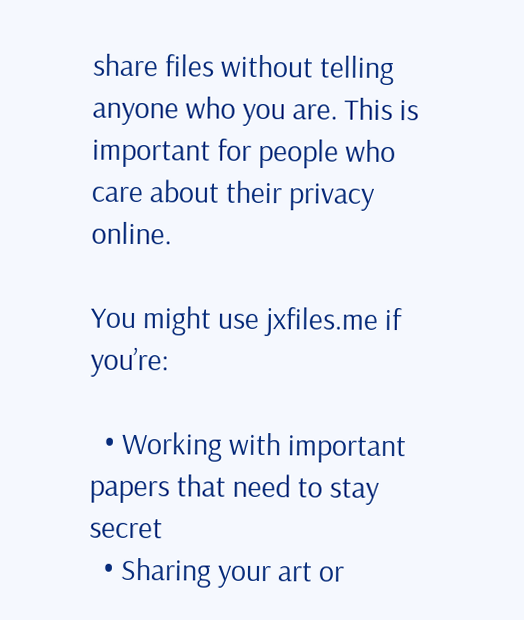share files without telling anyone who you are. This is important for people who care about their privacy online.

You might use jxfiles.me if you’re:

  • Working with important papers that need to stay secret
  • Sharing your art or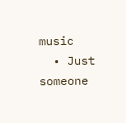music
  • Just someone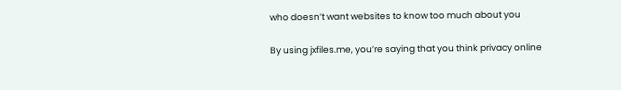who doesn’t want websites to know too much about you

By using jxfiles.me, you’re saying that you think privacy online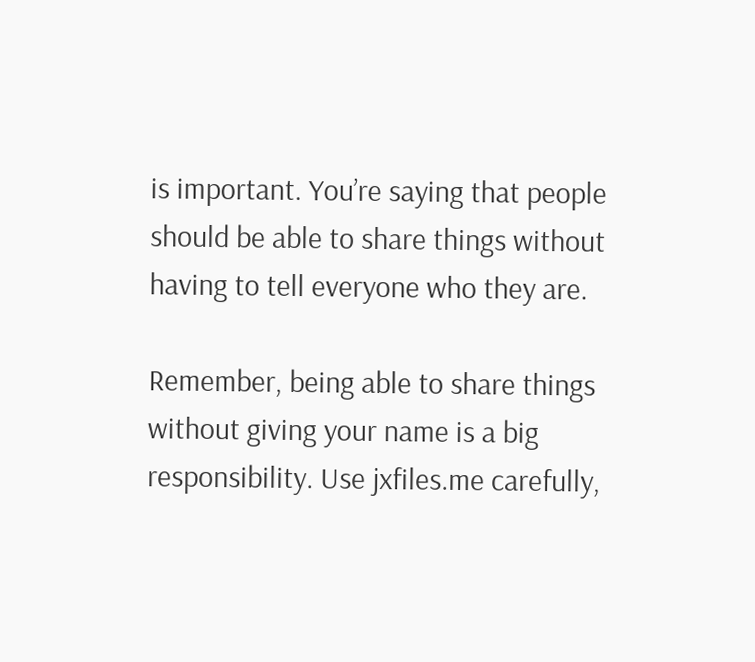is important. You’re saying that people should be able to share things without having to tell everyone who they are.

Remember, being able to share things without giving your name is a big responsibility. Use jxfiles.me carefully,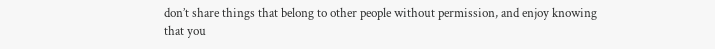don’t share things that belong to other people without permission, and enjoy knowing that you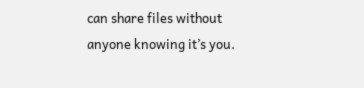can share files without anyone knowing it’s you.